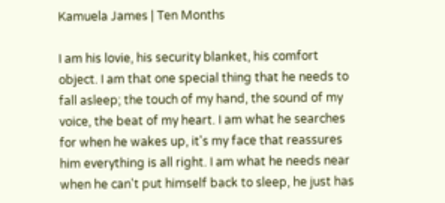Kamuela James | Ten Months

I am his lovie, his security blanket, his comfort object. I am that one special thing that he needs to fall asleep; the touch of my hand, the sound of my voice, the beat of my heart. I am what he searches for when he wakes up, it's my face that reassures him everything is all right. I am what he needs near when he can't put himself back to sleep, he just has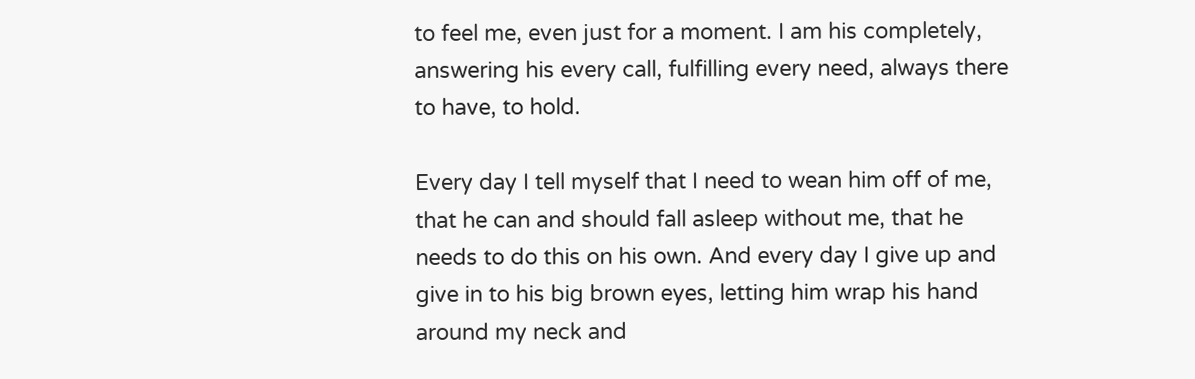to feel me, even just for a moment. I am his completely, answering his every call, fulfilling every need, always there to have, to hold.

Every day I tell myself that I need to wean him off of me, that he can and should fall asleep without me, that he needs to do this on his own. And every day I give up and give in to his big brown eyes, letting him wrap his hand around my neck and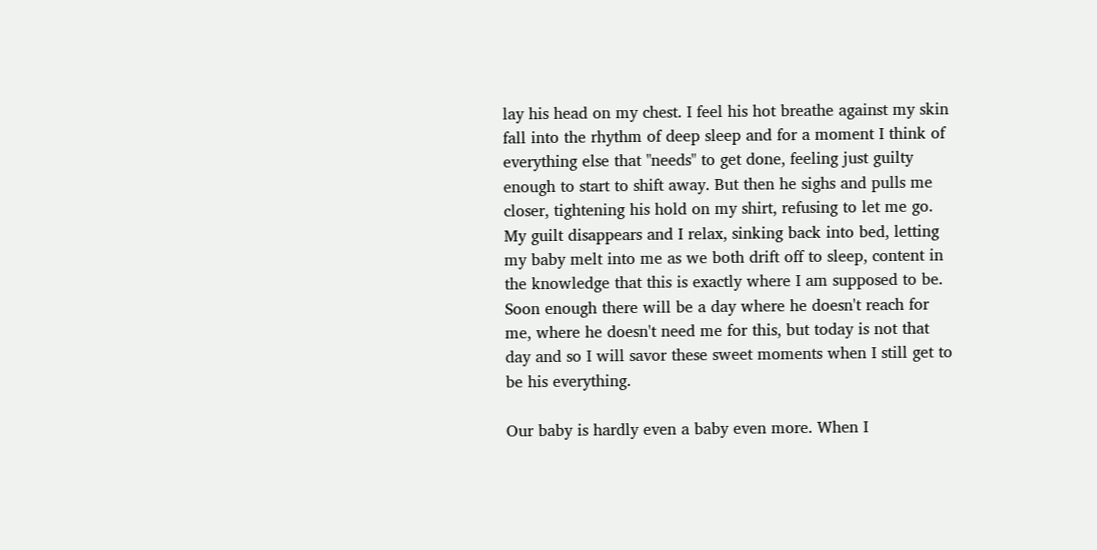lay his head on my chest. I feel his hot breathe against my skin fall into the rhythm of deep sleep and for a moment I think of everything else that "needs" to get done, feeling just guilty enough to start to shift away. But then he sighs and pulls me closer, tightening his hold on my shirt, refusing to let me go. My guilt disappears and I relax, sinking back into bed, letting my baby melt into me as we both drift off to sleep, content in the knowledge that this is exactly where I am supposed to be. Soon enough there will be a day where he doesn't reach for me, where he doesn't need me for this, but today is not that day and so I will savor these sweet moments when I still get to be his everything.

Our baby is hardly even a baby even more. When I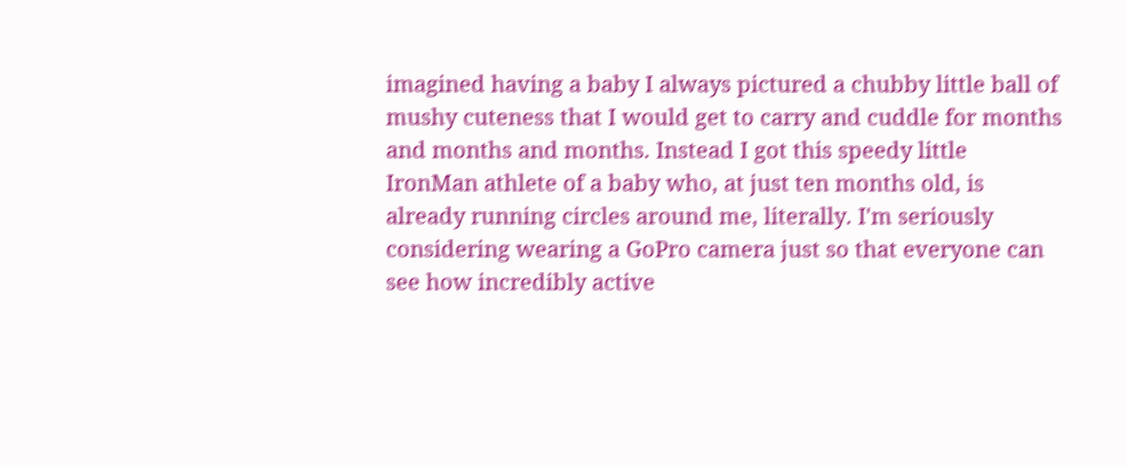imagined having a baby I always pictured a chubby little ball of mushy cuteness that I would get to carry and cuddle for months and months and months. Instead I got this speedy little IronMan athlete of a baby who, at just ten months old, is already running circles around me, literally. I'm seriously considering wearing a GoPro camera just so that everyone can see how incredibly active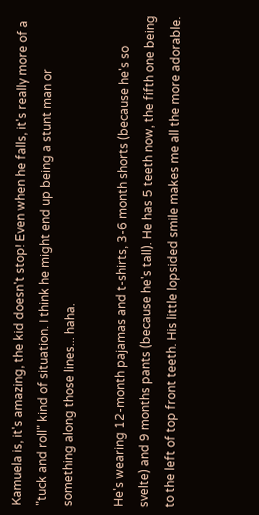Kamuela is, it's amazing, the kid doesn't stop! Even when he falls, it's really more of a "tuck and roll" kind of situation. I think he might end up being a stunt man or something along those lines... haha.

He's wearing 12-month pajamas and t-shirts, 3-6 month shorts (because he's so svelte) and 9 months pants (because he's tall). He has 5 teeth now, the fifth one being to the left of top front teeth. His little lopsided smile makes me all the more adorable.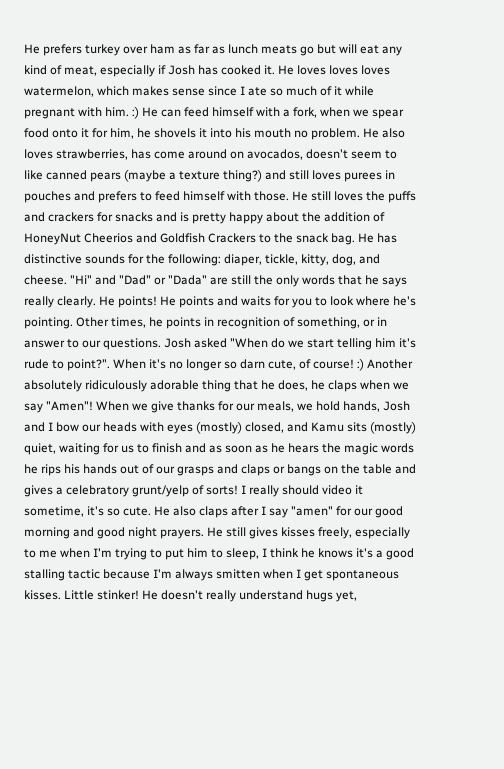He prefers turkey over ham as far as lunch meats go but will eat any kind of meat, especially if Josh has cooked it. He loves loves loves watermelon, which makes sense since I ate so much of it while pregnant with him. :) He can feed himself with a fork, when we spear food onto it for him, he shovels it into his mouth no problem. He also loves strawberries, has come around on avocados, doesn't seem to like canned pears (maybe a texture thing?) and still loves purees in pouches and prefers to feed himself with those. He still loves the puffs and crackers for snacks and is pretty happy about the addition of HoneyNut Cheerios and Goldfish Crackers to the snack bag. He has distinctive sounds for the following: diaper, tickle, kitty, dog, and cheese. "Hi" and "Dad" or "Dada" are still the only words that he says really clearly. He points! He points and waits for you to look where he's pointing. Other times, he points in recognition of something, or in answer to our questions. Josh asked "When do we start telling him it's rude to point?". When it's no longer so darn cute, of course! :) Another absolutely ridiculously adorable thing that he does, he claps when we say "Amen"! When we give thanks for our meals, we hold hands, Josh and I bow our heads with eyes (mostly) closed, and Kamu sits (mostly) quiet, waiting for us to finish and as soon as he hears the magic words he rips his hands out of our grasps and claps or bangs on the table and gives a celebratory grunt/yelp of sorts! I really should video it sometime, it's so cute. He also claps after I say "amen" for our good morning and good night prayers. He still gives kisses freely, especially to me when I'm trying to put him to sleep, I think he knows it's a good stalling tactic because I'm always smitten when I get spontaneous kisses. Little stinker! He doesn't really understand hugs yet,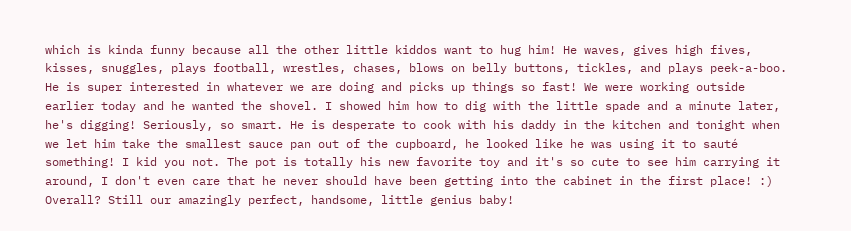which is kinda funny because all the other little kiddos want to hug him! He waves, gives high fives, kisses, snuggles, plays football, wrestles, chases, blows on belly buttons, tickles, and plays peek-a-boo. He is super interested in whatever we are doing and picks up things so fast! We were working outside earlier today and he wanted the shovel. I showed him how to dig with the little spade and a minute later, he's digging! Seriously, so smart. He is desperate to cook with his daddy in the kitchen and tonight when we let him take the smallest sauce pan out of the cupboard, he looked like he was using it to sauté something! I kid you not. The pot is totally his new favorite toy and it's so cute to see him carrying it around, I don't even care that he never should have been getting into the cabinet in the first place! :) Overall? Still our amazingly perfect, handsome, little genius baby!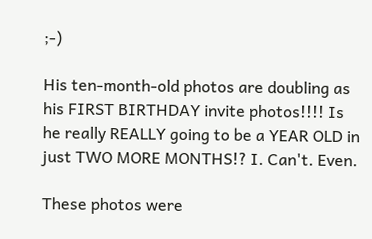;-)

His ten-month-old photos are doubling as his FIRST BIRTHDAY invite photos!!!! Is he really REALLY going to be a YEAR OLD in just TWO MORE MONTHS!? I. Can't. Even.

These photos were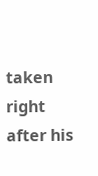taken right after his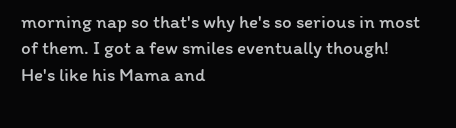morning nap so that's why he's so serious in most of them. I got a few smiles eventually though! He's like his Mama and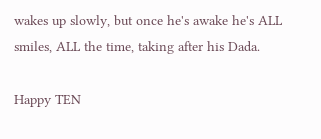wakes up slowly, but once he's awake he's ALL smiles, ALL the time, taking after his Dada.

Happy TEN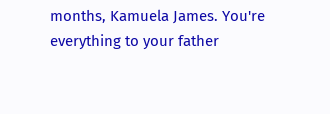months, Kamuela James. You're everything to your father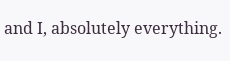and I, absolutely everything.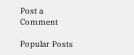Post a Comment

Popular Posts